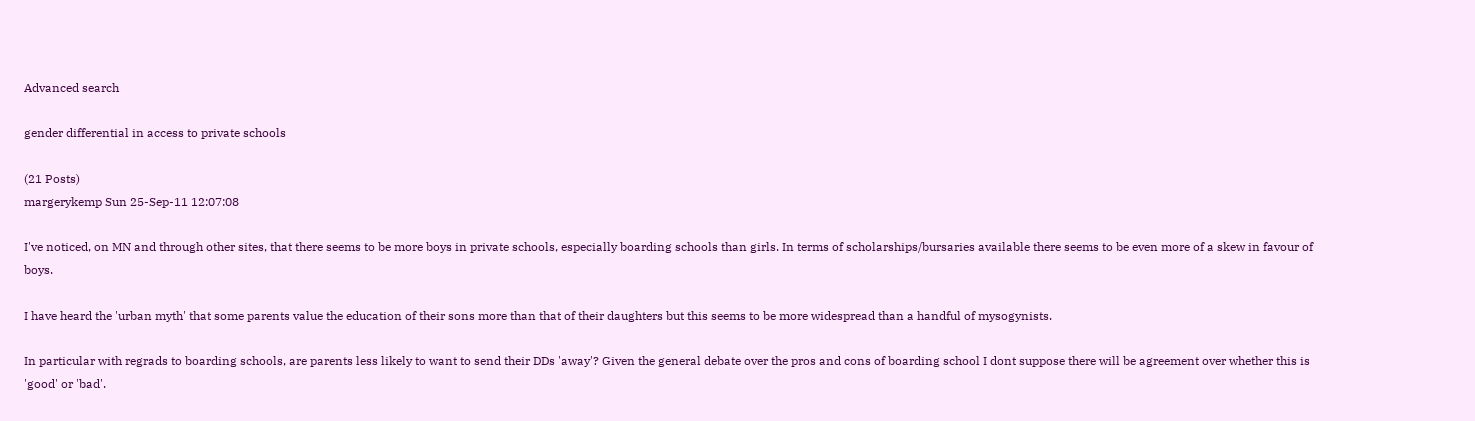Advanced search

gender differential in access to private schools

(21 Posts)
margerykemp Sun 25-Sep-11 12:07:08

I've noticed, on MN and through other sites, that there seems to be more boys in private schools, especially boarding schools than girls. In terms of scholarships/bursaries available there seems to be even more of a skew in favour of boys.

I have heard the 'urban myth' that some parents value the education of their sons more than that of their daughters but this seems to be more widespread than a handful of mysogynists.

In particular with regrads to boarding schools, are parents less likely to want to send their DDs 'away'? Given the general debate over the pros and cons of boarding school I dont suppose there will be agreement over whether this is 'good' or 'bad'.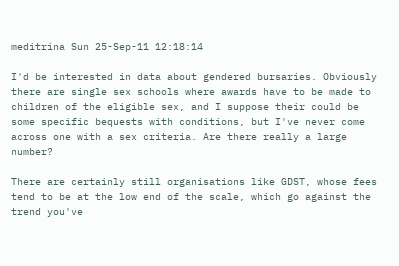meditrina Sun 25-Sep-11 12:18:14

I'd be interested in data about gendered bursaries. Obviously there are single sex schools where awards have to be made to children of the eligible sex, and I suppose their could be some specific bequests with conditions, but I've never come across one with a sex criteria. Are there really a large number?

There are certainly still organisations like GDST, whose fees tend to be at the low end of the scale, which go against the trend you've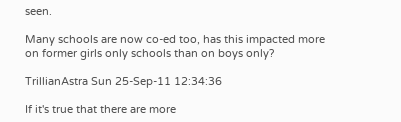seen.

Many schools are now co-ed too, has this impacted more on former girls only schools than on boys only?

TrillianAstra Sun 25-Sep-11 12:34:36

If it's true that there are more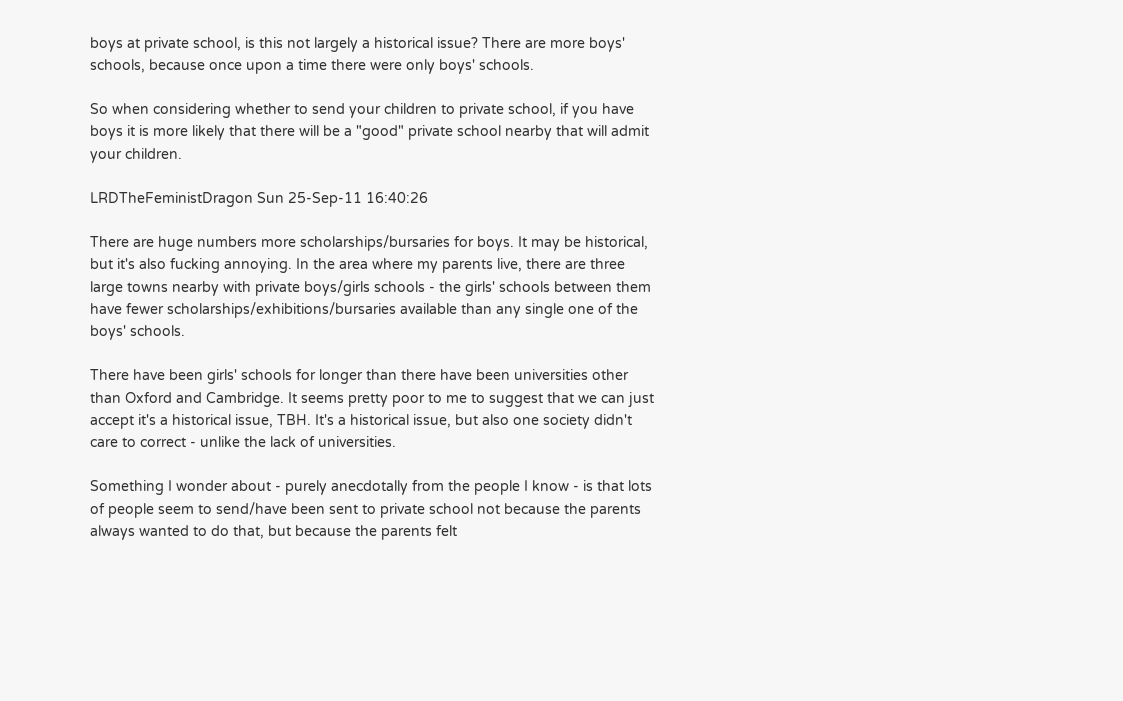boys at private school, is this not largely a historical issue? There are more boys' schools, because once upon a time there were only boys' schools.

So when considering whether to send your children to private school, if you have boys it is more likely that there will be a "good" private school nearby that will admit your children.

LRDTheFeministDragon Sun 25-Sep-11 16:40:26

There are huge numbers more scholarships/bursaries for boys. It may be historical, but it's also fucking annoying. In the area where my parents live, there are three large towns nearby with private boys/girls schools - the girls' schools between them have fewer scholarships/exhibitions/bursaries available than any single one of the boys' schools.

There have been girls' schools for longer than there have been universities other than Oxford and Cambridge. It seems pretty poor to me to suggest that we can just accept it's a historical issue, TBH. It's a historical issue, but also one society didn't care to correct - unlike the lack of universities.

Something I wonder about - purely anecdotally from the people I know - is that lots of people seem to send/have been sent to private school not because the parents always wanted to do that, but because the parents felt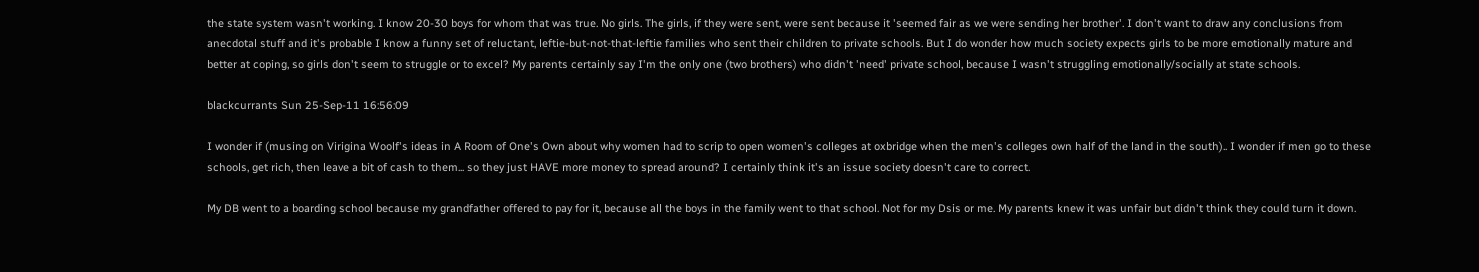the state system wasn't working. I know 20-30 boys for whom that was true. No girls. The girls, if they were sent, were sent because it 'seemed fair as we were sending her brother'. I don't want to draw any conclusions from anecdotal stuff and it's probable I know a funny set of reluctant, leftie-but-not-that-leftie families who sent their children to private schools. But I do wonder how much society expects girls to be more emotionally mature and better at coping, so girls don't seem to struggle or to excel? My parents certainly say I'm the only one (two brothers) who didn't 'need' private school, because I wasn't struggling emotionally/socially at state schools.

blackcurrants Sun 25-Sep-11 16:56:09

I wonder if (musing on Virigina Woolf's ideas in A Room of One's Own about why women had to scrip to open women's colleges at oxbridge when the men's colleges own half of the land in the south).. I wonder if men go to these schools, get rich, then leave a bit of cash to them... so they just HAVE more money to spread around? I certainly think it's an issue society doesn't care to correct.

My DB went to a boarding school because my grandfather offered to pay for it, because all the boys in the family went to that school. Not for my Dsis or me. My parents knew it was unfair but didn't think they could turn it down.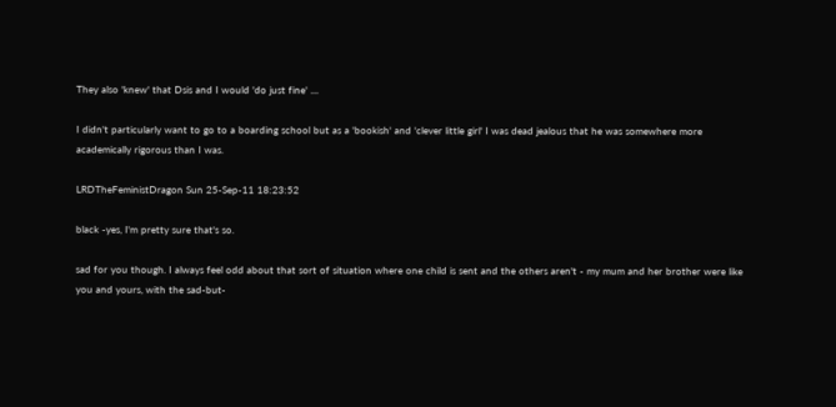They also 'knew' that Dsis and I would 'do just fine' ....

I didn't particularly want to go to a boarding school but as a 'bookish' and 'clever little girl' I was dead jealous that he was somewhere more academically rigorous than I was.

LRDTheFeministDragon Sun 25-Sep-11 18:23:52

black -yes, I'm pretty sure that's so.

sad for you though. I always feel odd about that sort of situation where one child is sent and the others aren't - my mum and her brother were like you and yours, with the sad-but-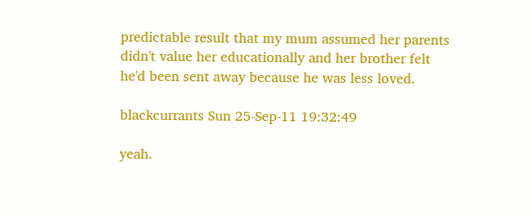predictable result that my mum assumed her parents didn't value her educationally and her brother felt he'd been sent away because he was less loved.

blackcurrants Sun 25-Sep-11 19:32:49

yeah.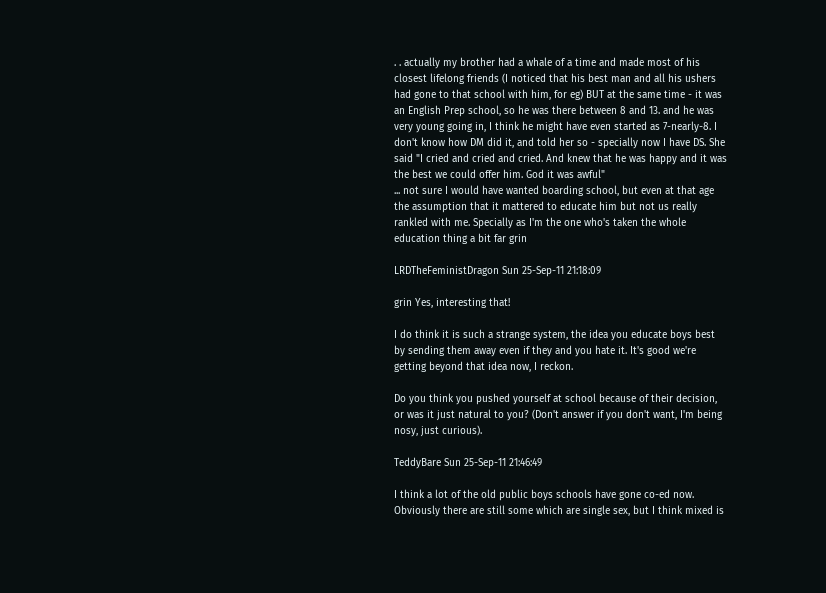. . actually my brother had a whale of a time and made most of his closest lifelong friends (I noticed that his best man and all his ushers had gone to that school with him, for eg) BUT at the same time - it was an English Prep school, so he was there between 8 and 13. and he was very young going in, I think he might have even started as 7-nearly-8. I don't know how DM did it, and told her so - specially now I have DS. She said "I cried and cried and cried. And knew that he was happy and it was the best we could offer him. God it was awful"
... not sure I would have wanted boarding school, but even at that age the assumption that it mattered to educate him but not us really rankled with me. Specially as I'm the one who's taken the whole education thing a bit far grin

LRDTheFeministDragon Sun 25-Sep-11 21:18:09

grin Yes, interesting that!

I do think it is such a strange system, the idea you educate boys best by sending them away even if they and you hate it. It's good we're getting beyond that idea now, I reckon.

Do you think you pushed yourself at school because of their decision, or was it just natural to you? (Don't answer if you don't want, I'm being nosy, just curious).

TeddyBare Sun 25-Sep-11 21:46:49

I think a lot of the old public boys schools have gone co-ed now. Obviously there are still some which are single sex, but I think mixed is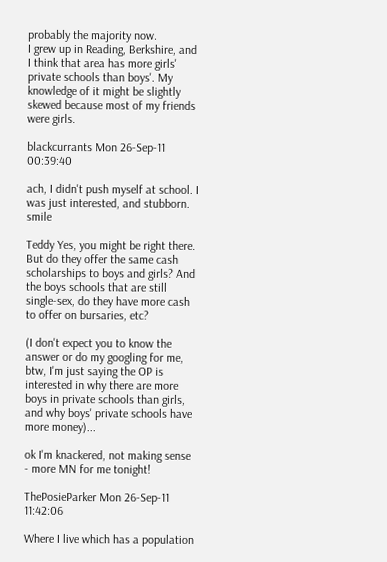probably the majority now.
I grew up in Reading, Berkshire, and I think that area has more girls' private schools than boys'. My knowledge of it might be slightly skewed because most of my friends were girls.

blackcurrants Mon 26-Sep-11 00:39:40

ach, I didn't push myself at school. I was just interested, and stubborn. smile

Teddy Yes, you might be right there. But do they offer the same cash scholarships to boys and girls? And the boys schools that are still single-sex, do they have more cash to offer on bursaries, etc?

(I don't expect you to know the answer or do my googling for me, btw, I'm just saying the OP is interested in why there are more boys in private schools than girls, and why boys' private schools have more money)...

ok I'm knackered, not making sense - more MN for me tonight!

ThePosieParker Mon 26-Sep-11 11:42:06

Where I live which has a population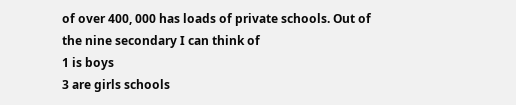of over 400, 000 has loads of private schools. Out of the nine secondary I can think of
1 is boys
3 are girls schools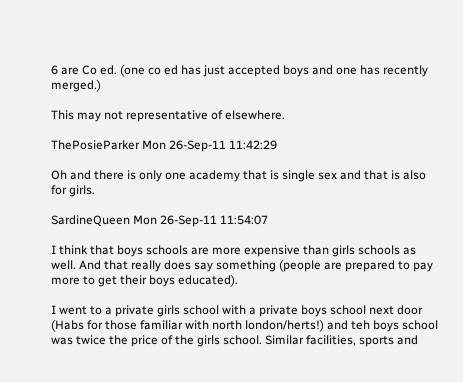6 are Co ed. (one co ed has just accepted boys and one has recently merged.)

This may not representative of elsewhere.

ThePosieParker Mon 26-Sep-11 11:42:29

Oh and there is only one academy that is single sex and that is also for girls.

SardineQueen Mon 26-Sep-11 11:54:07

I think that boys schools are more expensive than girls schools as well. And that really does say something (people are prepared to pay more to get their boys educated).

I went to a private girls school with a private boys school next door (Habs for those familiar with north london/herts!) and teh boys school was twice the price of the girls school. Similar facilities, sports and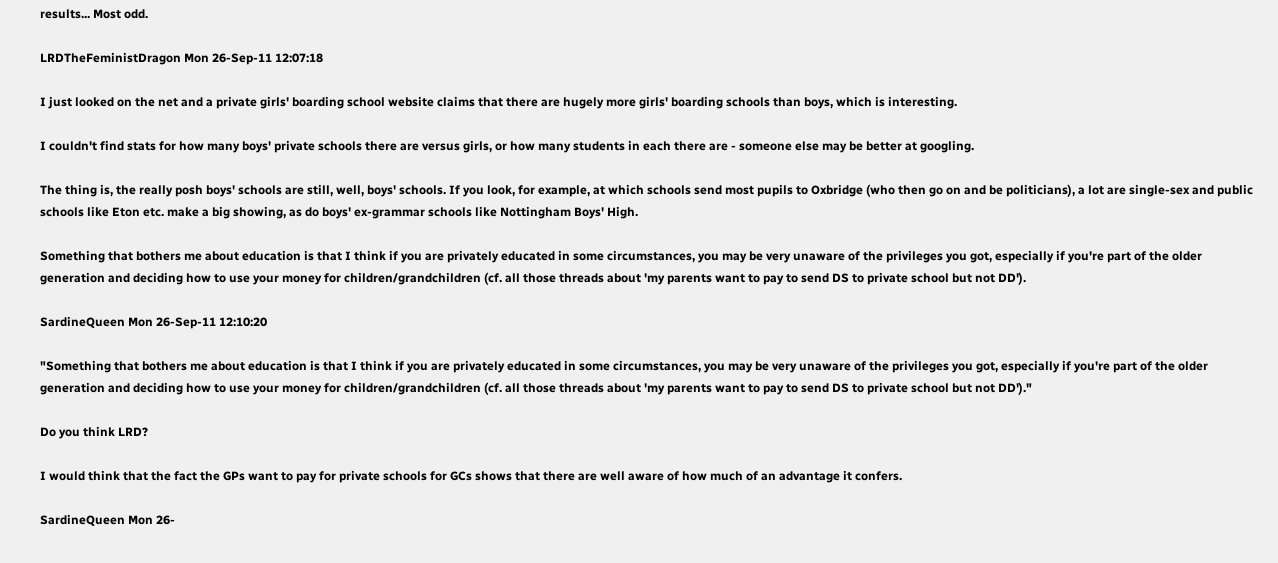results... Most odd.

LRDTheFeministDragon Mon 26-Sep-11 12:07:18

I just looked on the net and a private girls' boarding school website claims that there are hugely more girls' boarding schools than boys, which is interesting.

I couldn't find stats for how many boys' private schools there are versus girls, or how many students in each there are - someone else may be better at googling.

The thing is, the really posh boys' schools are still, well, boys' schools. If you look, for example, at which schools send most pupils to Oxbridge (who then go on and be politicians), a lot are single-sex and public schools like Eton etc. make a big showing, as do boys' ex-grammar schools like Nottingham Boys' High.

Something that bothers me about education is that I think if you are privately educated in some circumstances, you may be very unaware of the privileges you got, especially if you're part of the older generation and deciding how to use your money for children/grandchildren (cf. all those threads about 'my parents want to pay to send DS to private school but not DD').

SardineQueen Mon 26-Sep-11 12:10:20

"Something that bothers me about education is that I think if you are privately educated in some circumstances, you may be very unaware of the privileges you got, especially if you're part of the older generation and deciding how to use your money for children/grandchildren (cf. all those threads about 'my parents want to pay to send DS to private school but not DD')."

Do you think LRD?

I would think that the fact the GPs want to pay for private schools for GCs shows that there are well aware of how much of an advantage it confers.

SardineQueen Mon 26-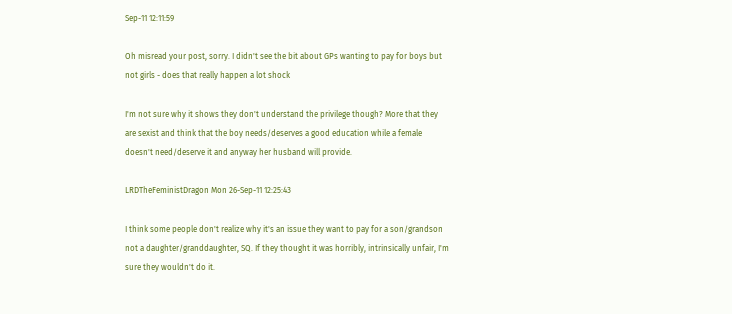Sep-11 12:11:59

Oh misread your post, sorry. I didn't see the bit about GPs wanting to pay for boys but not girls - does that really happen a lot shock

I'm not sure why it shows they don't understand the privilege though? More that they are sexist and think that the boy needs/deserves a good education while a female doesn't need/deserve it and anyway her husband will provide.

LRDTheFeministDragon Mon 26-Sep-11 12:25:43

I think some people don't realize why it's an issue they want to pay for a son/grandson not a daughter/granddaughter, SQ. If they thought it was horribly, intrinsically unfair, I'm sure they wouldn't do it.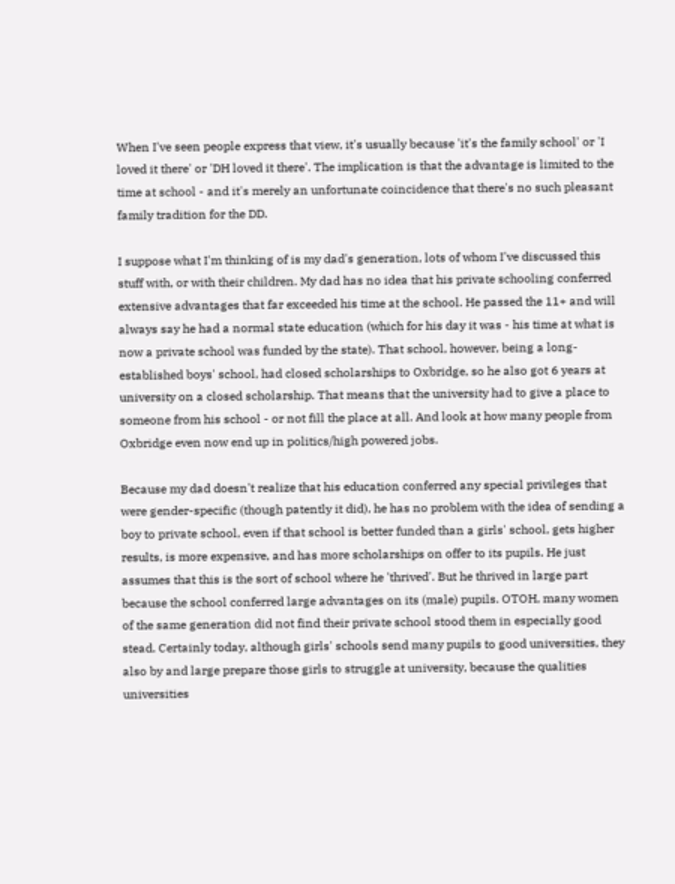When I've seen people express that view, it's usually because 'it's the family school' or 'I loved it there' or 'DH loved it there'. The implication is that the advantage is limited to the time at school - and it's merely an unfortunate coincidence that there's no such pleasant family tradition for the DD.

I suppose what I'm thinking of is my dad's generation, lots of whom I've discussed this stuff with, or with their children. My dad has no idea that his private schooling conferred extensive advantages that far exceeded his time at the school. He passed the 11+ and will always say he had a normal state education (which for his day it was - his time at what is now a private school was funded by the state). That school, however, being a long-established boys' school, had closed scholarships to Oxbridge, so he also got 6 years at university on a closed scholarship. That means that the university had to give a place to someone from his school - or not fill the place at all. And look at how many people from Oxbridge even now end up in politics/high powered jobs.

Because my dad doesn't realize that his education conferred any special privileges that were gender-specific (though patently it did), he has no problem with the idea of sending a boy to private school, even if that school is better funded than a girls' school, gets higher results, is more expensive, and has more scholarships on offer to its pupils. He just assumes that this is the sort of school where he 'thrived'. But he thrived in large part because the school conferred large advantages on its (male) pupils. OTOH, many women of the same generation did not find their private school stood them in especially good stead. Certainly today, although girls' schools send many pupils to good universities, they also by and large prepare those girls to struggle at university, because the qualities universities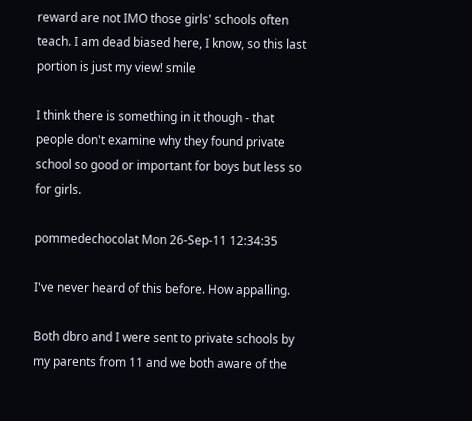reward are not IMO those girls' schools often teach. I am dead biased here, I know, so this last portion is just my view! smile

I think there is something in it though - that people don't examine why they found private school so good or important for boys but less so for girls.

pommedechocolat Mon 26-Sep-11 12:34:35

I've never heard of this before. How appalling.

Both dbro and I were sent to private schools by my parents from 11 and we both aware of the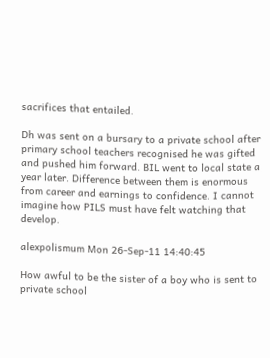sacrifices that entailed.

Dh was sent on a bursary to a private school after primary school teachers recognised he was gifted and pushed him forward. BIL went to local state a year later. Difference between them is enormous from career and earnings to confidence. I cannot imagine how PILS must have felt watching that develop.

alexpolismum Mon 26-Sep-11 14:40:45

How awful to be the sister of a boy who is sent to private school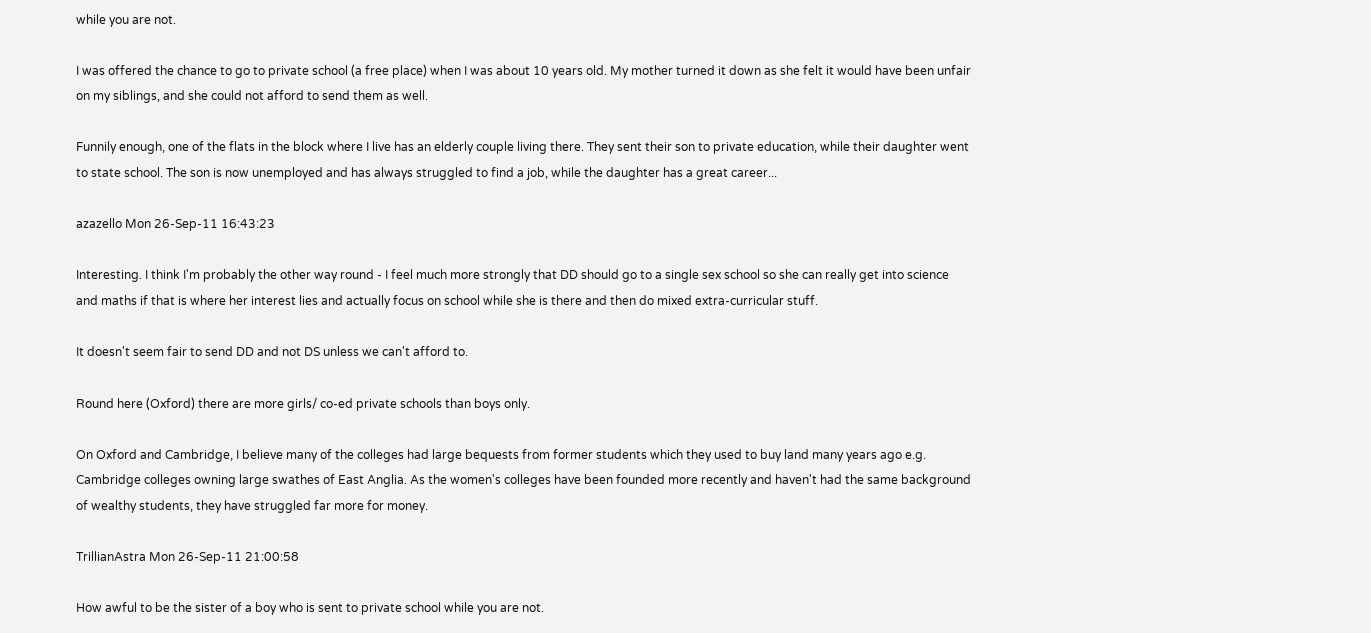while you are not.

I was offered the chance to go to private school (a free place) when I was about 10 years old. My mother turned it down as she felt it would have been unfair on my siblings, and she could not afford to send them as well.

Funnily enough, one of the flats in the block where I live has an elderly couple living there. They sent their son to private education, while their daughter went to state school. The son is now unemployed and has always struggled to find a job, while the daughter has a great career...

azazello Mon 26-Sep-11 16:43:23

Interesting. I think I'm probably the other way round - I feel much more strongly that DD should go to a single sex school so she can really get into science and maths if that is where her interest lies and actually focus on school while she is there and then do mixed extra-curricular stuff.

It doesn't seem fair to send DD and not DS unless we can't afford to.

Round here (Oxford) there are more girls/ co-ed private schools than boys only.

On Oxford and Cambridge, I believe many of the colleges had large bequests from former students which they used to buy land many years ago e.g. Cambridge colleges owning large swathes of East Anglia. As the women's colleges have been founded more recently and haven't had the same background of wealthy students, they have struggled far more for money.

TrillianAstra Mon 26-Sep-11 21:00:58

How awful to be the sister of a boy who is sent to private school while you are not.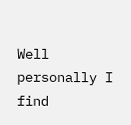Well personally I find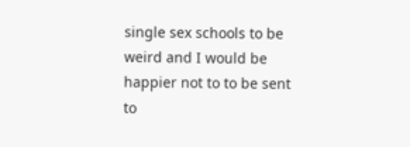single sex schools to be weird and I would be happier not to to be sent to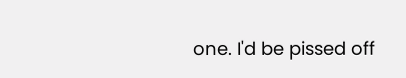one. I'd be pissed off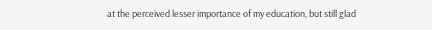at the perceived lesser importance of my education, but still glad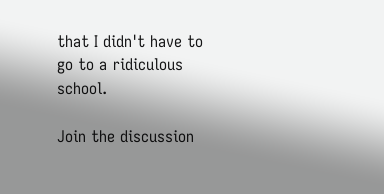that I didn't have to go to a ridiculous school.

Join the discussion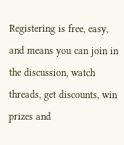Registering is free, easy, and means you can join in the discussion, watch threads, get discounts, win prizes and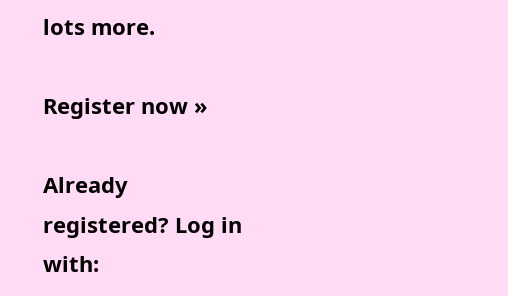lots more.

Register now »

Already registered? Log in with: